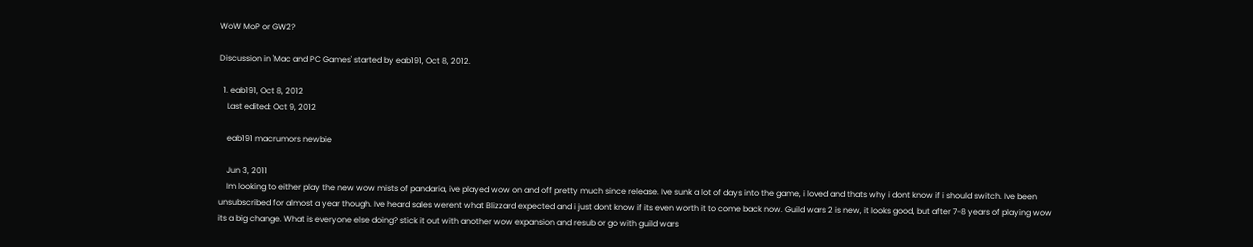WoW MoP or GW2?

Discussion in 'Mac and PC Games' started by eab191, Oct 8, 2012.

  1. eab191, Oct 8, 2012
    Last edited: Oct 9, 2012

    eab191 macrumors newbie

    Jun 3, 2011
    Im looking to either play the new wow mists of pandaria, ive played wow on and off pretty much since release. Ive sunk a lot of days into the game, i loved and thats why i dont know if i should switch. Ive been unsubscribed for almost a year though. Ive heard sales werent what Blizzard expected and i just dont know if its even worth it to come back now. Guild wars 2 is new, it looks good, but after 7-8 years of playing wow its a big change. What is everyone else doing? stick it out with another wow expansion and resub or go with guild wars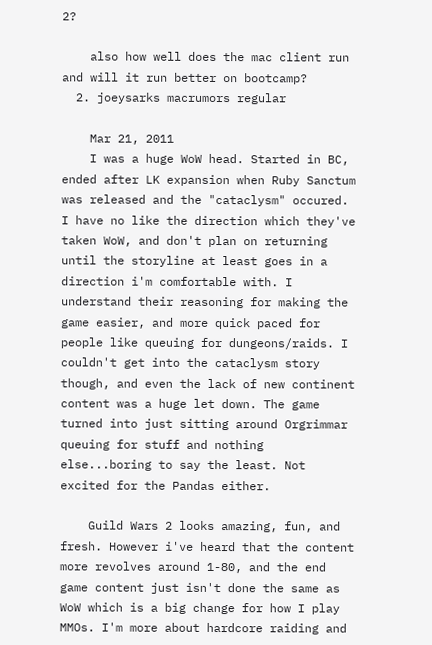2?

    also how well does the mac client run and will it run better on bootcamp?
  2. joeysarks macrumors regular

    Mar 21, 2011
    I was a huge WoW head. Started in BC, ended after LK expansion when Ruby Sanctum was released and the "cataclysm" occured. I have no like the direction which they've taken WoW, and don't plan on returning until the storyline at least goes in a direction i'm comfortable with. I understand their reasoning for making the game easier, and more quick paced for people like queuing for dungeons/raids. I couldn't get into the cataclysm story though, and even the lack of new continent content was a huge let down. The game turned into just sitting around Orgrimmar queuing for stuff and nothing else...boring to say the least. Not excited for the Pandas either.

    Guild Wars 2 looks amazing, fun, and fresh. However i've heard that the content more revolves around 1-80, and the end game content just isn't done the same as WoW which is a big change for how I play MMOs. I'm more about hardcore raiding and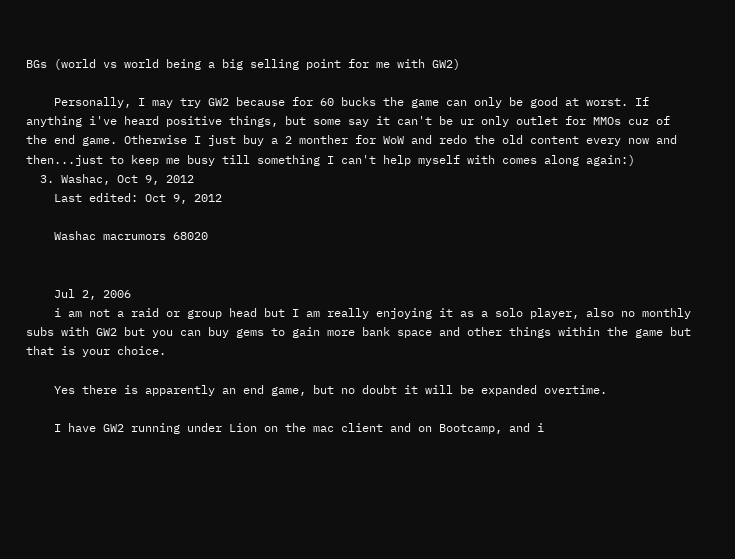BGs (world vs world being a big selling point for me with GW2)

    Personally, I may try GW2 because for 60 bucks the game can only be good at worst. If anything i've heard positive things, but some say it can't be ur only outlet for MMOs cuz of the end game. Otherwise I just buy a 2 monther for WoW and redo the old content every now and then...just to keep me busy till something I can't help myself with comes along again:)
  3. Washac, Oct 9, 2012
    Last edited: Oct 9, 2012

    Washac macrumors 68020


    Jul 2, 2006
    i am not a raid or group head but I am really enjoying it as a solo player, also no monthly subs with GW2 but you can buy gems to gain more bank space and other things within the game but that is your choice.

    Yes there is apparently an end game, but no doubt it will be expanded overtime.

    I have GW2 running under Lion on the mac client and on Bootcamp, and i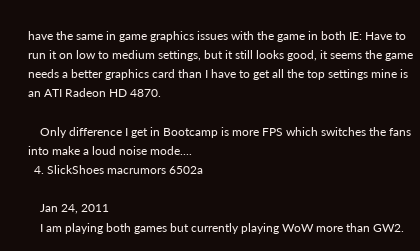have the same in game graphics issues with the game in both IE: Have to run it on low to medium settings, but it still looks good, it seems the game needs a better graphics card than I have to get all the top settings mine is an ATI Radeon HD 4870.

    Only difference I get in Bootcamp is more FPS which switches the fans into make a loud noise mode....
  4. SlickShoes macrumors 6502a

    Jan 24, 2011
    I am playing both games but currently playing WoW more than GW2.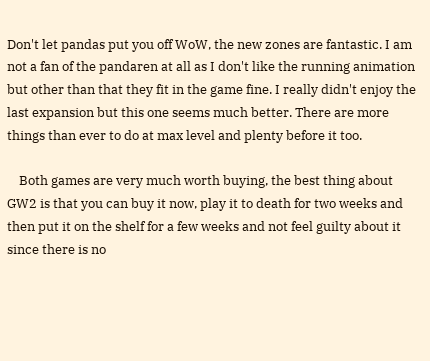Don't let pandas put you off WoW, the new zones are fantastic. I am not a fan of the pandaren at all as I don't like the running animation but other than that they fit in the game fine. I really didn't enjoy the last expansion but this one seems much better. There are more things than ever to do at max level and plenty before it too.

    Both games are very much worth buying, the best thing about GW2 is that you can buy it now, play it to death for two weeks and then put it on the shelf for a few weeks and not feel guilty about it since there is no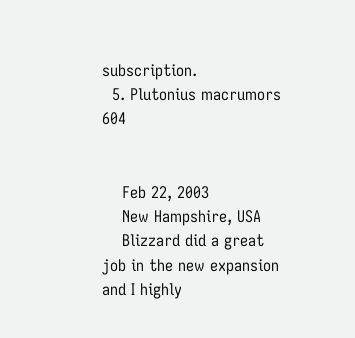subscription.
  5. Plutonius macrumors 604


    Feb 22, 2003
    New Hampshire, USA
    Blizzard did a great job in the new expansion and I highly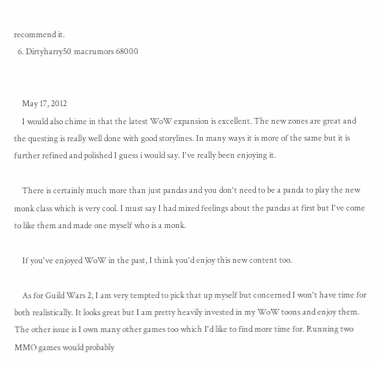recommend it.
  6. Dirtyharry50 macrumors 68000


    May 17, 2012
    I would also chime in that the latest WoW expansion is excellent. The new zones are great and the questing is really well done with good storylines. In many ways it is more of the same but it is further refined and polished I guess i would say. I've really been enjoying it.

    There is certainly much more than just pandas and you don't need to be a panda to play the new monk class which is very cool. I must say I had mixed feelings about the pandas at first but I've come to like them and made one myself who is a monk.

    If you've enjoyed WoW in the past, I think you'd enjoy this new content too.

    As for Guild Wars 2, I am very tempted to pick that up myself but concerned I won't have time for both realistically. It looks great but I am pretty heavily invested in my WoW toons and enjoy them. The other issue is I own many other games too which I'd like to find more time for. Running two MMO games would probably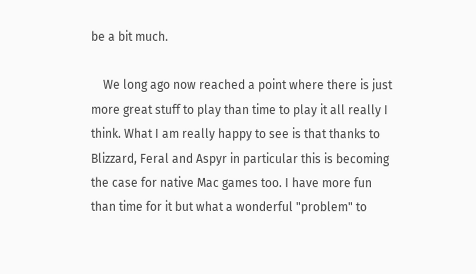be a bit much.

    We long ago now reached a point where there is just more great stuff to play than time to play it all really I think. What I am really happy to see is that thanks to Blizzard, Feral and Aspyr in particular this is becoming the case for native Mac games too. I have more fun than time for it but what a wonderful "problem" to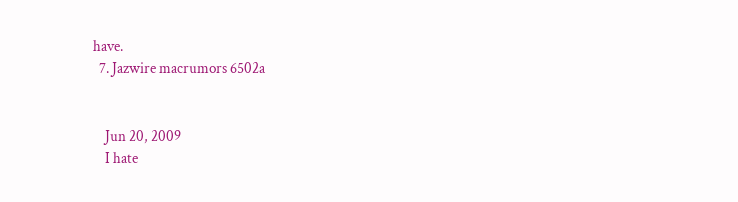have.
  7. Jazwire macrumors 6502a


    Jun 20, 2009
    I hate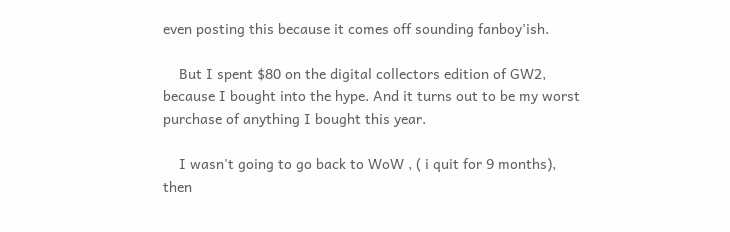even posting this because it comes off sounding fanboy'ish.

    But I spent $80 on the digital collectors edition of GW2, because I bought into the hype. And it turns out to be my worst purchase of anything I bought this year.

    I wasn't going to go back to WoW , ( i quit for 9 months), then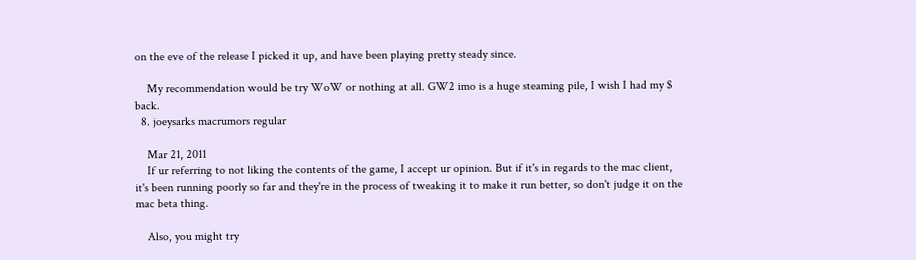on the eve of the release I picked it up, and have been playing pretty steady since.

    My recommendation would be try WoW or nothing at all. GW2 imo is a huge steaming pile, I wish I had my $ back.
  8. joeysarks macrumors regular

    Mar 21, 2011
    If ur referring to not liking the contents of the game, I accept ur opinion. But if it's in regards to the mac client, it's been running poorly so far and they're in the process of tweaking it to make it run better, so don't judge it on the mac beta thing.

    Also, you might try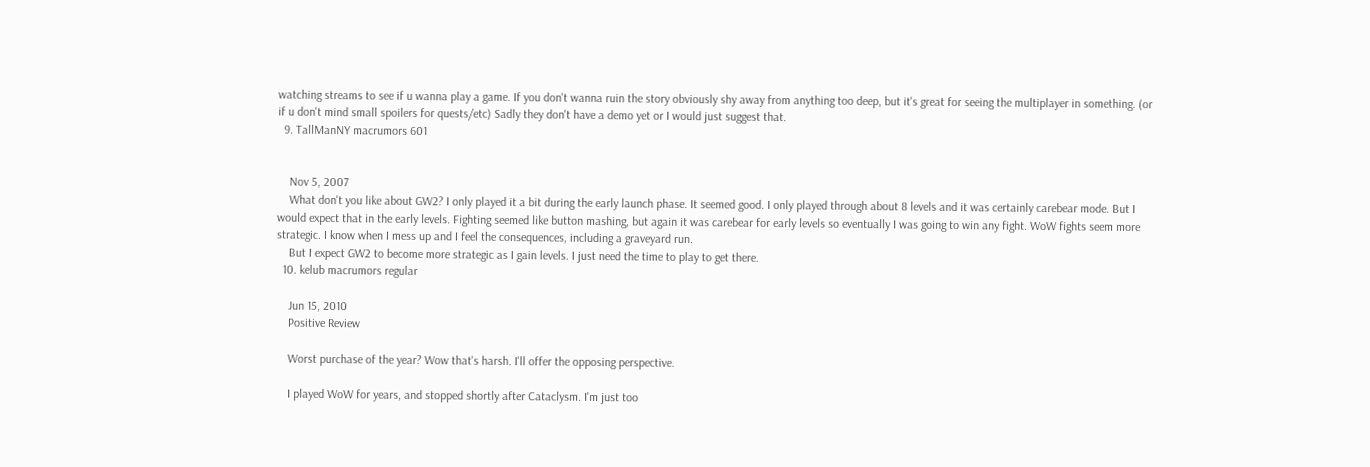watching streams to see if u wanna play a game. If you don't wanna ruin the story obviously shy away from anything too deep, but it's great for seeing the multiplayer in something. (or if u don't mind small spoilers for quests/etc) Sadly they don't have a demo yet or I would just suggest that.
  9. TallManNY macrumors 601


    Nov 5, 2007
    What don't you like about GW2? I only played it a bit during the early launch phase. It seemed good. I only played through about 8 levels and it was certainly carebear mode. But I would expect that in the early levels. Fighting seemed like button mashing, but again it was carebear for early levels so eventually I was going to win any fight. WoW fights seem more strategic. I know when I mess up and I feel the consequences, including a graveyard run.
    But I expect GW2 to become more strategic as I gain levels. I just need the time to play to get there.
  10. kelub macrumors regular

    Jun 15, 2010
    Positive Review

    Worst purchase of the year? Wow that's harsh. I'll offer the opposing perspective.

    I played WoW for years, and stopped shortly after Cataclysm. I'm just too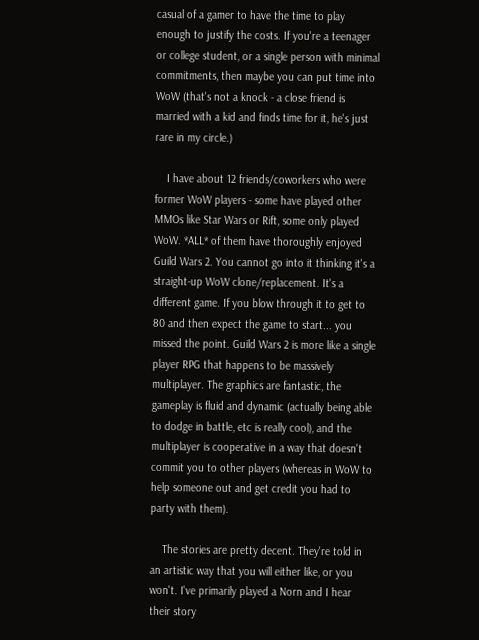casual of a gamer to have the time to play enough to justify the costs. If you're a teenager or college student, or a single person with minimal commitments, then maybe you can put time into WoW (that's not a knock - a close friend is married with a kid and finds time for it, he's just rare in my circle.)

    I have about 12 friends/coworkers who were former WoW players - some have played other MMOs like Star Wars or Rift, some only played WoW. *ALL* of them have thoroughly enjoyed Guild Wars 2. You cannot go into it thinking it's a straight-up WoW clone/replacement. It's a different game. If you blow through it to get to 80 and then expect the game to start... you missed the point. Guild Wars 2 is more like a single player RPG that happens to be massively multiplayer. The graphics are fantastic, the gameplay is fluid and dynamic (actually being able to dodge in battle, etc is really cool), and the multiplayer is cooperative in a way that doesn't commit you to other players (whereas in WoW to help someone out and get credit you had to party with them).

    The stories are pretty decent. They're told in an artistic way that you will either like, or you won't. I've primarily played a Norn and I hear their story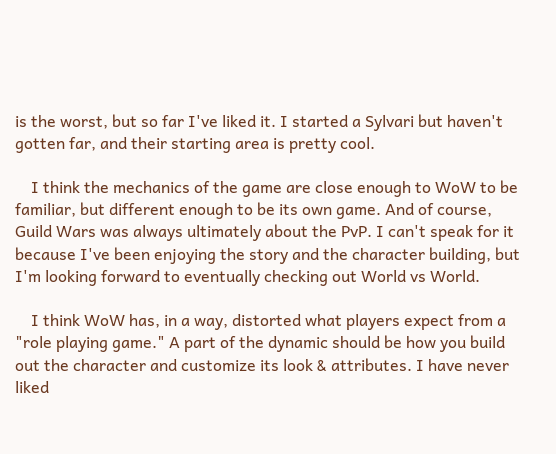is the worst, but so far I've liked it. I started a Sylvari but haven't gotten far, and their starting area is pretty cool.

    I think the mechanics of the game are close enough to WoW to be familiar, but different enough to be its own game. And of course, Guild Wars was always ultimately about the PvP. I can't speak for it because I've been enjoying the story and the character building, but I'm looking forward to eventually checking out World vs World.

    I think WoW has, in a way, distorted what players expect from a "role playing game." A part of the dynamic should be how you build out the character and customize its look & attributes. I have never liked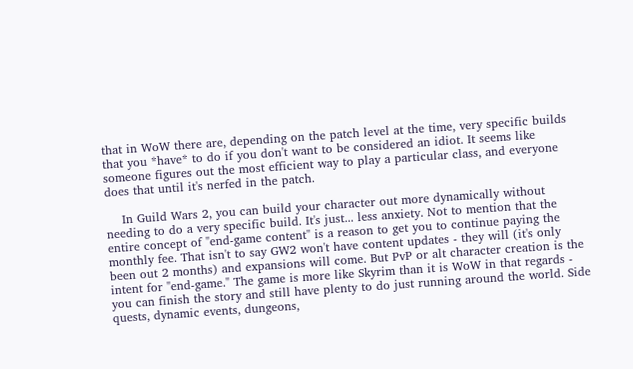that in WoW there are, depending on the patch level at the time, very specific builds that you *have* to do if you don't want to be considered an idiot. It seems like someone figures out the most efficient way to play a particular class, and everyone does that until it's nerfed in the patch.

    In Guild Wars 2, you can build your character out more dynamically without needing to do a very specific build. It's just... less anxiety. Not to mention that the entire concept of "end-game content" is a reason to get you to continue paying the monthly fee. That isn't to say GW2 won't have content updates - they will (it's only been out 2 months) and expansions will come. But PvP or alt character creation is the intent for "end-game." The game is more like Skyrim than it is WoW in that regards - you can finish the story and still have plenty to do just running around the world. Side quests, dynamic events, dungeons,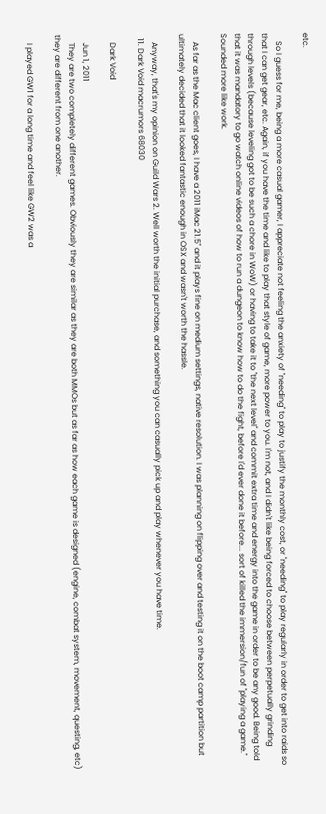etc.

    So I guess for me, being a more casual gamer, I appreciate not feeling the anxiety of "needing" to play to justify the monthly cost, or "needing" to play regularly in order to get into raids so that I can get gear, etc. Again, if you have the time and like to play that style of game, more power to you. I'm not, and I didn't like being forced to choose between perpetually grinding through levels (because leveling got to be such a chore in WoW) or having to take it to "the next level" and commit extra time and energy into the game in order to be any good. Being told that it was mandatory to go watch online videos of how to run a dungeon to know how to do the fight, before I'd ever done it before... sort of killed the immersion/fun of "playing a game." Sounded more like work.

    As far as the Mac client goes, I have a 2011 iMac 21.5" and it plays fine on medium settings, native resolution. I was planning on flipping over and testing it on the boot camp partition but ultimately decided that it looked fantastic enough in OSX and wasn't worth the hassle.

    Anyway, that's my opinion on Guild Wars 2. Well worth the initial purchase, and something you can casually pick up and play whenever you have time.
  11. Dark Void macrumors 68030

    Dark Void

    Jun 1, 2011
    They are two completely different games. Obviously they are similar as they are both MMOs but as far as how each game is designed (engine, combat system, movement, questing, etc) they are different from one another.

    I played GW1 for a long time and feel like GW2 was a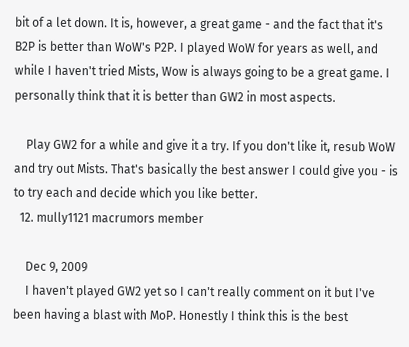bit of a let down. It is, however, a great game - and the fact that it's B2P is better than WoW's P2P. I played WoW for years as well, and while I haven't tried Mists, Wow is always going to be a great game. I personally think that it is better than GW2 in most aspects.

    Play GW2 for a while and give it a try. If you don't like it, resub WoW and try out Mists. That's basically the best answer I could give you - is to try each and decide which you like better.
  12. mully1121 macrumors member

    Dec 9, 2009
    I haven't played GW2 yet so I can't really comment on it but I've been having a blast with MoP. Honestly I think this is the best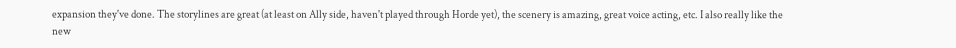expansion they've done. The storylines are great (at least on Ally side, haven't played through Horde yet), the scenery is amazing, great voice acting, etc. I also really like the new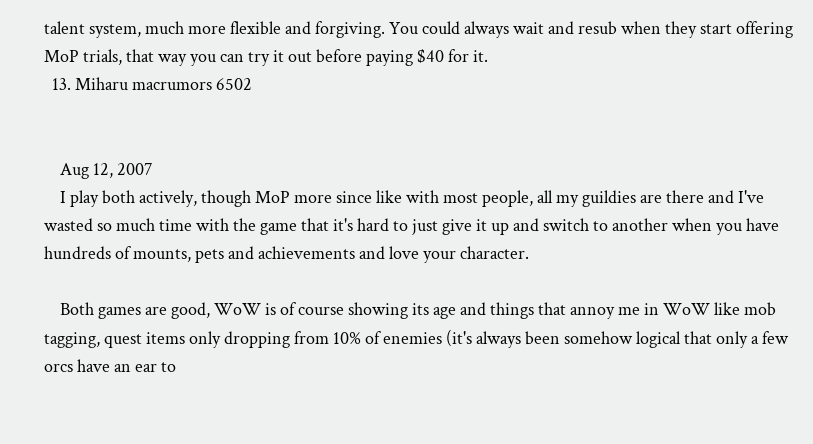talent system, much more flexible and forgiving. You could always wait and resub when they start offering MoP trials, that way you can try it out before paying $40 for it.
  13. Miharu macrumors 6502


    Aug 12, 2007
    I play both actively, though MoP more since like with most people, all my guildies are there and I've wasted so much time with the game that it's hard to just give it up and switch to another when you have hundreds of mounts, pets and achievements and love your character.

    Both games are good, WoW is of course showing its age and things that annoy me in WoW like mob tagging, quest items only dropping from 10% of enemies (it's always been somehow logical that only a few orcs have an ear to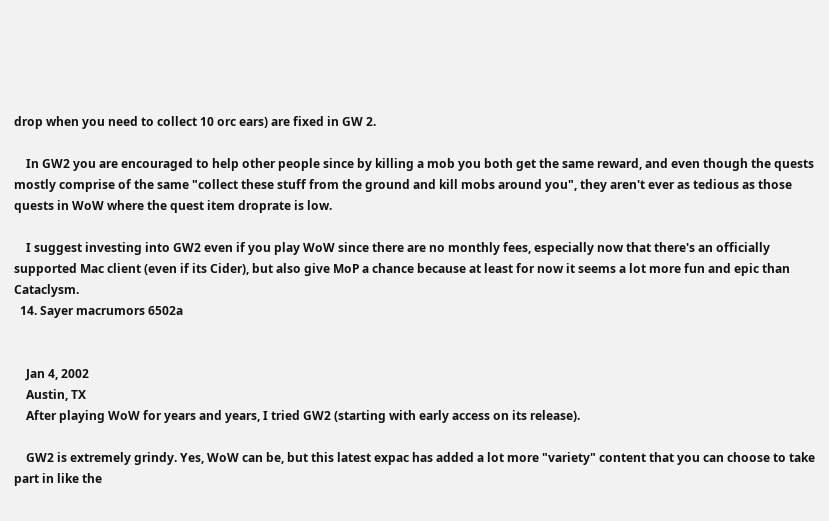drop when you need to collect 10 orc ears) are fixed in GW 2.

    In GW2 you are encouraged to help other people since by killing a mob you both get the same reward, and even though the quests mostly comprise of the same "collect these stuff from the ground and kill mobs around you", they aren't ever as tedious as those quests in WoW where the quest item droprate is low.

    I suggest investing into GW2 even if you play WoW since there are no monthly fees, especially now that there's an officially supported Mac client (even if its Cider), but also give MoP a chance because at least for now it seems a lot more fun and epic than Cataclysm.
  14. Sayer macrumors 6502a


    Jan 4, 2002
    Austin, TX
    After playing WoW for years and years, I tried GW2 (starting with early access on its release).

    GW2 is extremely grindy. Yes, WoW can be, but this latest expac has added a lot more "variety" content that you can choose to take part in like the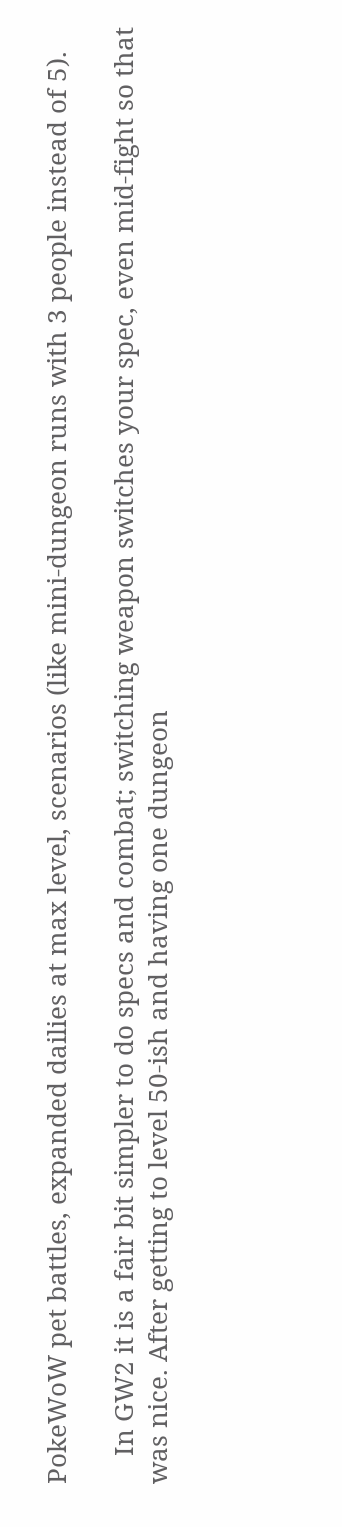PokeWoW pet battles, expanded dailies at max level, scenarios (like mini-dungeon runs with 3 people instead of 5).

    In GW2 it is a fair bit simpler to do specs and combat; switching weapon switches your spec, even mid-fight so that was nice. After getting to level 50-ish and having one dungeon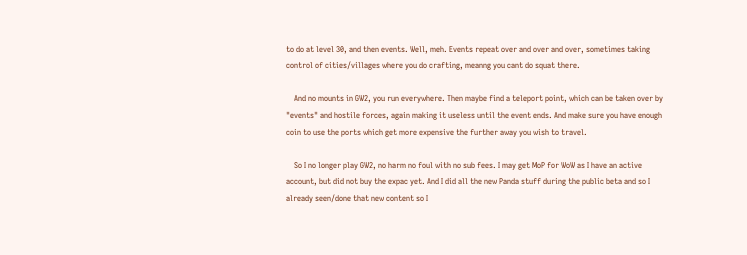to do at level 30, and then events. Well, meh. Events repeat over and over and over, sometimes taking control of cities/villages where you do crafting, meanng you cant do squat there.

    And no mounts in GW2, you run everywhere. Then maybe find a teleport point, which can be taken over by "events" and hostile forces, again making it useless until the event ends. And make sure you have enough coin to use the ports which get more expensive the further away you wish to travel.

    So I no longer play GW2, no harm no foul with no sub fees. I may get MoP for WoW as I have an active account, but did not buy the expac yet. And I did all the new Panda stuff during the public beta and so I already seen/done that new content so I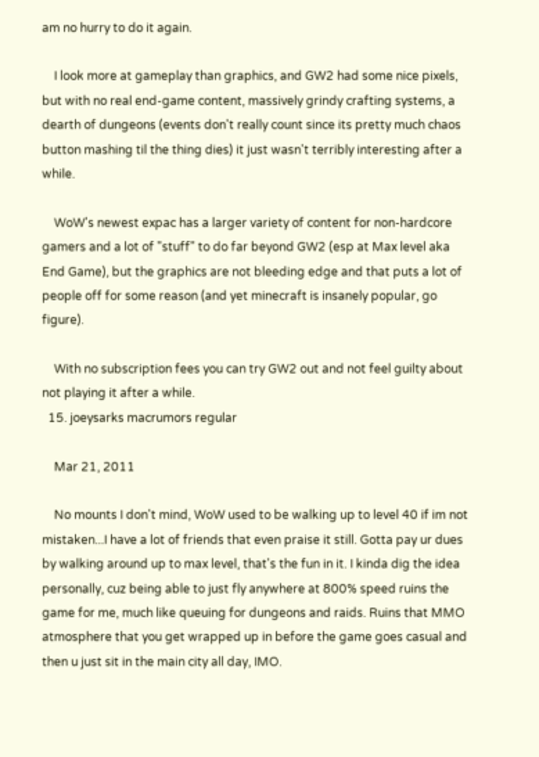am no hurry to do it again.

    I look more at gameplay than graphics, and GW2 had some nice pixels, but with no real end-game content, massively grindy crafting systems, a dearth of dungeons (events don't really count since its pretty much chaos button mashing til the thing dies) it just wasn't terribly interesting after a while.

    WoW's newest expac has a larger variety of content for non-hardcore gamers and a lot of "stuff" to do far beyond GW2 (esp at Max level aka End Game), but the graphics are not bleeding edge and that puts a lot of people off for some reason (and yet minecraft is insanely popular, go figure).

    With no subscription fees you can try GW2 out and not feel guilty about not playing it after a while.
  15. joeysarks macrumors regular

    Mar 21, 2011

    No mounts I don't mind, WoW used to be walking up to level 40 if im not mistaken...I have a lot of friends that even praise it still. Gotta pay ur dues by walking around up to max level, that's the fun in it. I kinda dig the idea personally, cuz being able to just fly anywhere at 800% speed ruins the game for me, much like queuing for dungeons and raids. Ruins that MMO atmosphere that you get wrapped up in before the game goes casual and then u just sit in the main city all day, IMO.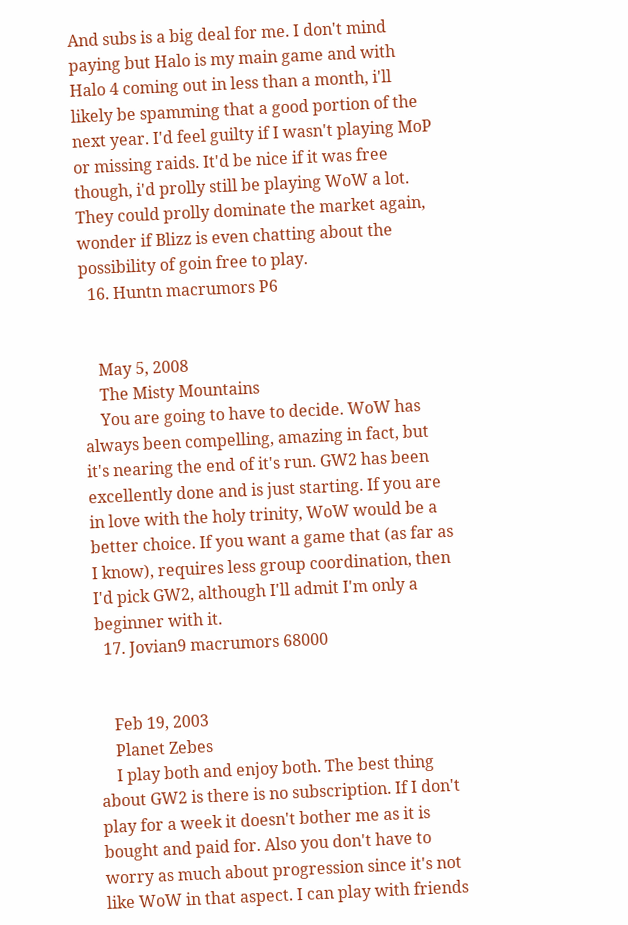And subs is a big deal for me. I don't mind paying but Halo is my main game and with Halo 4 coming out in less than a month, i'll likely be spamming that a good portion of the next year. I'd feel guilty if I wasn't playing MoP or missing raids. It'd be nice if it was free though, i'd prolly still be playing WoW a lot. They could prolly dominate the market again, wonder if Blizz is even chatting about the possibility of goin free to play.
  16. Huntn macrumors P6


    May 5, 2008
    The Misty Mountains
    You are going to have to decide. WoW has always been compelling, amazing in fact, but it's nearing the end of it's run. GW2 has been excellently done and is just starting. If you are in love with the holy trinity, WoW would be a better choice. If you want a game that (as far as I know), requires less group coordination, then I'd pick GW2, although I'll admit I'm only a beginner with it.
  17. Jovian9 macrumors 68000


    Feb 19, 2003
    Planet Zebes
    I play both and enjoy both. The best thing about GW2 is there is no subscription. If I don't play for a week it doesn't bother me as it is bought and paid for. Also you don't have to worry as much about progression since it's not like WoW in that aspect. I can play with friends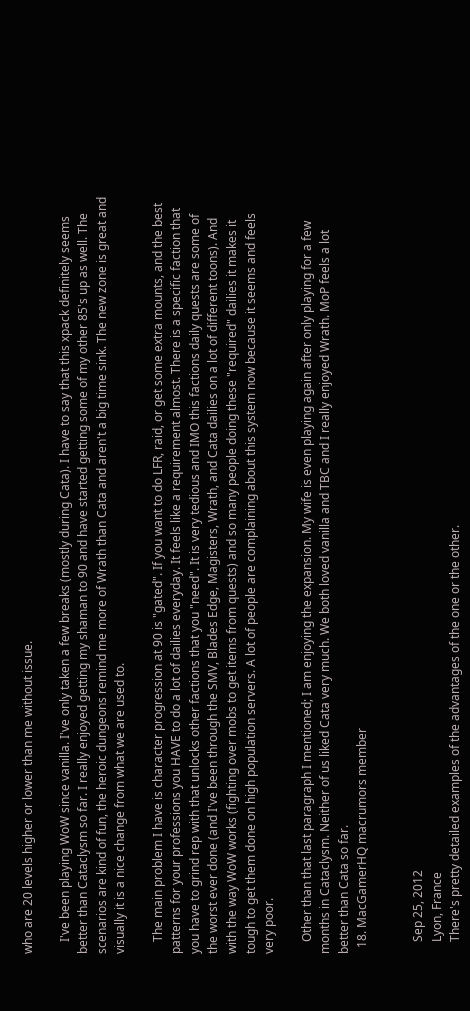who are 20 levels higher or lower than me without issue.

    I've been playing WoW since vanilla. I've only taken a few breaks (mostly during Cata). I have to say that this xpack definitely seems better than Cataclysm so far. I really enjoyed getting my shaman to 90 and have started getting some of my other 85's up as well. The scenarios are kind of fun, the heroic dungeons remind me more of Wrath than Cata and aren't a big time sink. The new zone is great and visually it is a nice change from what we are used to.

    The main problem I have is character progression at 90 is "gated". If you want to do LFR, raid, or get some extra mounts, and the best patterns for your professions you HAVE to do a lot of dailies everyday. It feels like a requirement almost. There is a specific faction that you have to grind rep with that unlocks other factions that you "need". It is very tedious and IMO this factions daily quests are some of the worst ever done (and I've been through the SMV, Blades Edge, Magisters, Wrath, and Cata dailies on a lot of different toons). And with the way WoW works (fighting over mobs to get items from quests) and so many people doing these "required" dailies it makes it tough to get them done on high population servers. A lot of people are complaining about this system now because it seems and feels very poor.

    Other than that last paragraph I mentioned; I am enjoying the expansion. My wife is even playing again after only playing for a few months in Cataclysm. Neither of us liked Cata very much. We both loved vanilla and TBC and I really enjoyed Wrath. MoP feels a lot better than Cata so far.
  18. MacGamerHQ macrumors member


    Sep 25, 2012
    Lyon, France
    There's pretty detailed examples of the advantages of the one or the other.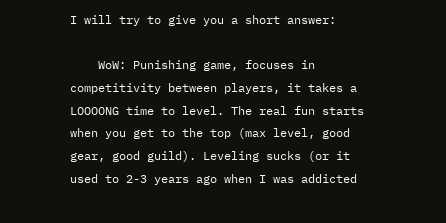I will try to give you a short answer:

    WoW: Punishing game, focuses in competitivity between players, it takes a LOOOONG time to level. The real fun starts when you get to the top (max level, good gear, good guild). Leveling sucks (or it used to 2-3 years ago when I was addicted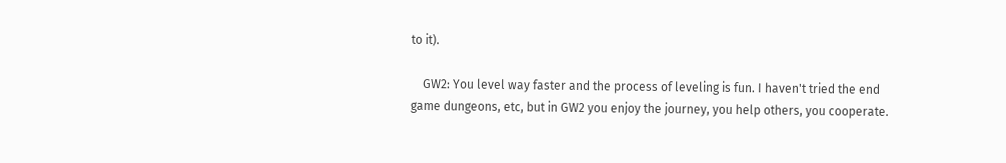to it).

    GW2: You level way faster and the process of leveling is fun. I haven't tried the end game dungeons, etc, but in GW2 you enjoy the journey, you help others, you cooperate.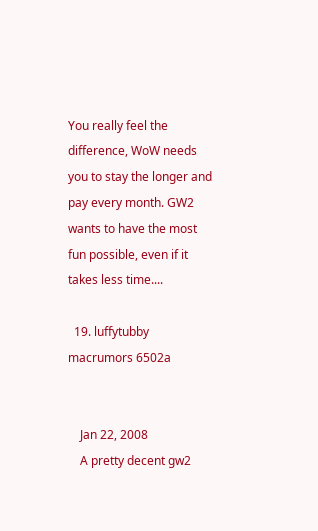You really feel the difference, WoW needs you to stay the longer and pay every month. GW2 wants to have the most fun possible, even if it takes less time....

  19. luffytubby macrumors 6502a


    Jan 22, 2008
    A pretty decent gw2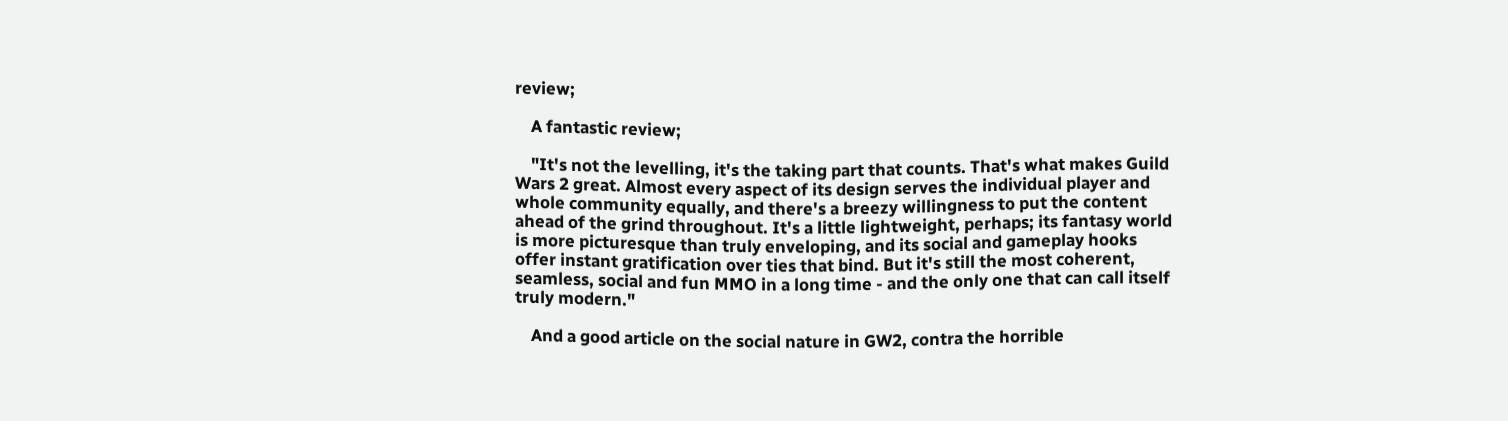review;

    A fantastic review;

    "It's not the levelling, it's the taking part that counts. That's what makes Guild Wars 2 great. Almost every aspect of its design serves the individual player and whole community equally, and there's a breezy willingness to put the content ahead of the grind throughout. It's a little lightweight, perhaps; its fantasy world is more picturesque than truly enveloping, and its social and gameplay hooks offer instant gratification over ties that bind. But it's still the most coherent, seamless, social and fun MMO in a long time - and the only one that can call itself truly modern."

    And a good article on the social nature in GW2, contra the horrible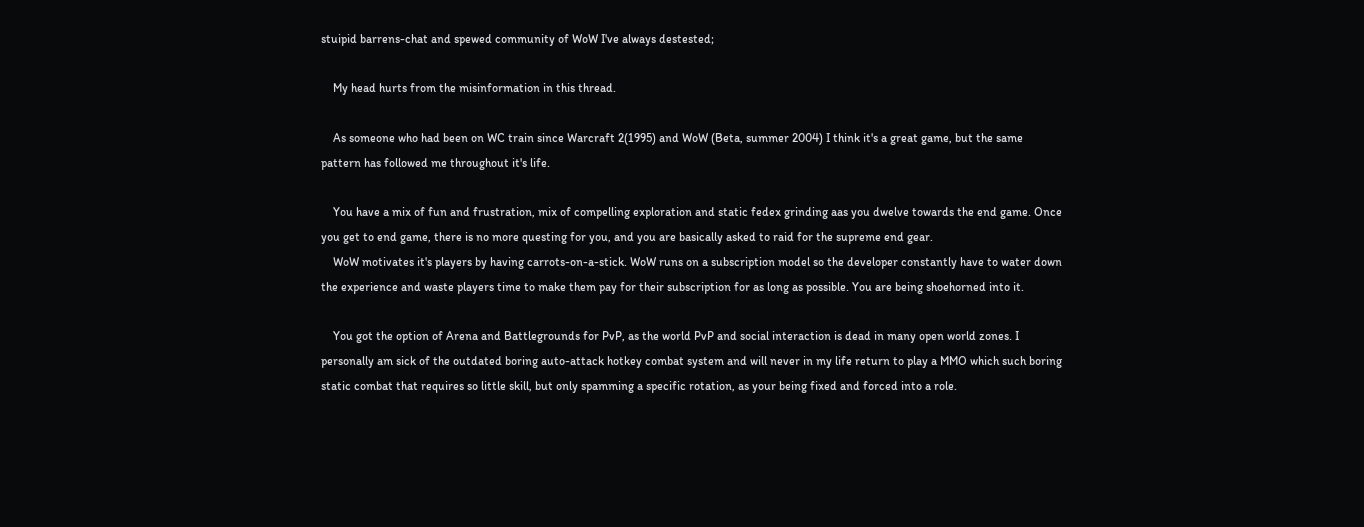stuipid barrens-chat and spewed community of WoW I've always destested;

    My head hurts from the misinformation in this thread.

    As someone who had been on WC train since Warcraft 2(1995) and WoW (Beta, summer 2004) I think it's a great game, but the same pattern has followed me throughout it's life.

    You have a mix of fun and frustration, mix of compelling exploration and static fedex grinding aas you dwelve towards the end game. Once you get to end game, there is no more questing for you, and you are basically asked to raid for the supreme end gear.
    WoW motivates it's players by having carrots-on-a-stick. WoW runs on a subscription model so the developer constantly have to water down the experience and waste players time to make them pay for their subscription for as long as possible. You are being shoehorned into it.

    You got the option of Arena and Battlegrounds for PvP, as the world PvP and social interaction is dead in many open world zones. I personally am sick of the outdated boring auto-attack hotkey combat system and will never in my life return to play a MMO which such boring static combat that requires so little skill, but only spamming a specific rotation, as your being fixed and forced into a role.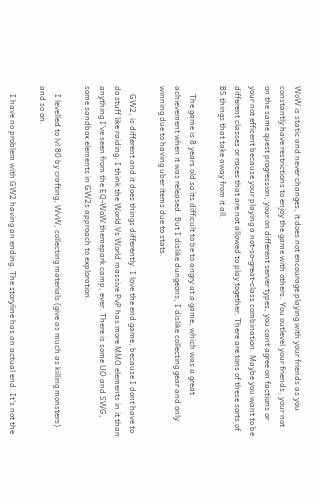WoW is static and never changes, it does not encourage playing with your friends as you constantly have restrictions to enjoy the game with others. You outlevel your friends, your not on the same quest progression, your on different server types, you cant agree on factions or your not efficent because your playing a not-so-great-class combination. Maybe you want to be different classes or races that are not allowed to play together. There are tons of these sorts of BS things that take away from it all.

    The game is 8 years old so its difficult to be to angry at a game, which was a great achievement when it was released. But I dislike dungeons, I dislike collecting gear and only winning due to having uber items due to stats.

    GW2, is different and it does things differently. I love the end game, because I dont have to do stuff like raiding. I think the World Vs World massive PvP has more MMO elements in it than anything I've seen from the EQ-WoW themepark camp, ever. There is some UO and SWG, some sandbox elements in GW2s approach to exploration.

    I levelled to lvl 80 by crafting, WvW, collecting materials (give as much as killing monsters) and so on.

    I have no problem with GW2 having an ending. The storyline has an actual end. It's not the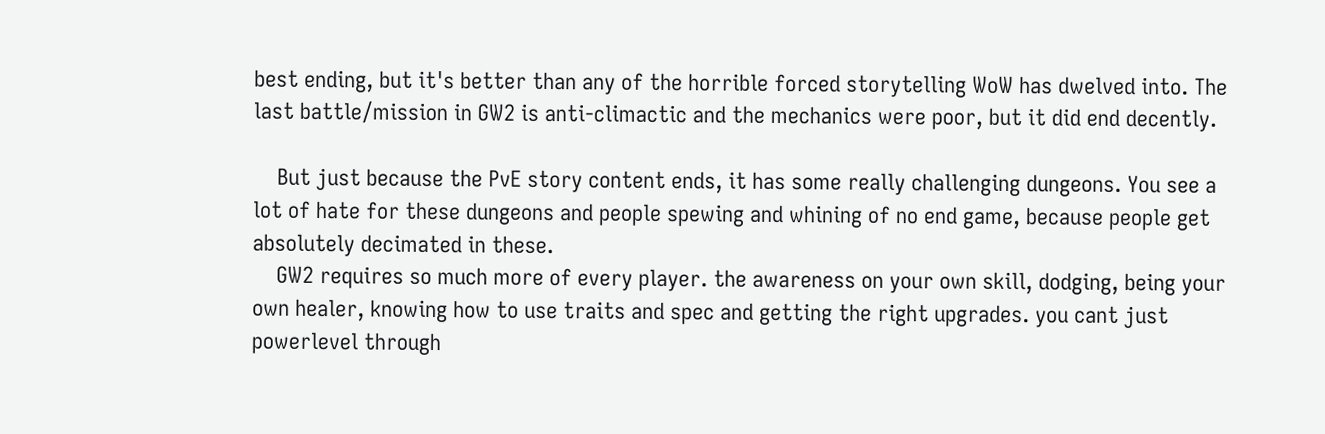best ending, but it's better than any of the horrible forced storytelling WoW has dwelved into. The last battle/mission in GW2 is anti-climactic and the mechanics were poor, but it did end decently.

    But just because the PvE story content ends, it has some really challenging dungeons. You see a lot of hate for these dungeons and people spewing and whining of no end game, because people get absolutely decimated in these.
    GW2 requires so much more of every player. the awareness on your own skill, dodging, being your own healer, knowing how to use traits and spec and getting the right upgrades. you cant just powerlevel through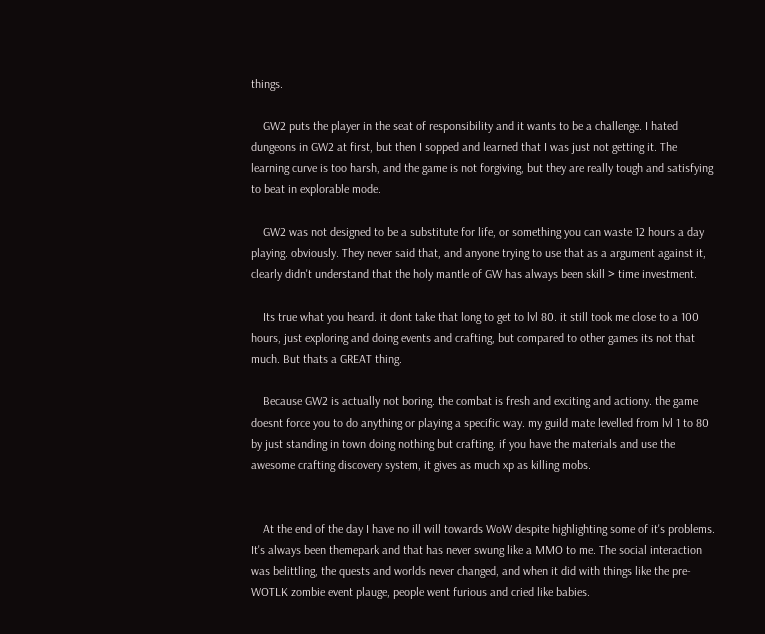things.

    GW2 puts the player in the seat of responsibility and it wants to be a challenge. I hated dungeons in GW2 at first, but then I sopped and learned that I was just not getting it. The learning curve is too harsh, and the game is not forgiving, but they are really tough and satisfying to beat in explorable mode.

    GW2 was not designed to be a substitute for life, or something you can waste 12 hours a day playing. obviously. They never said that, and anyone trying to use that as a argument against it, clearly didn't understand that the holy mantle of GW has always been skill > time investment.

    Its true what you heard. it dont take that long to get to lvl 80. it still took me close to a 100 hours, just exploring and doing events and crafting, but compared to other games its not that much. But thats a GREAT thing.

    Because GW2 is actually not boring. the combat is fresh and exciting and actiony. the game doesnt force you to do anything or playing a specific way. my guild mate levelled from lvl 1 to 80 by just standing in town doing nothing but crafting. if you have the materials and use the awesome crafting discovery system, it gives as much xp as killing mobs.


    At the end of the day I have no ill will towards WoW despite highlighting some of it's problems. It's always been themepark and that has never swung like a MMO to me. The social interaction was belittling, the quests and worlds never changed, and when it did with things like the pre-WOTLK zombie event plauge, people went furious and cried like babies.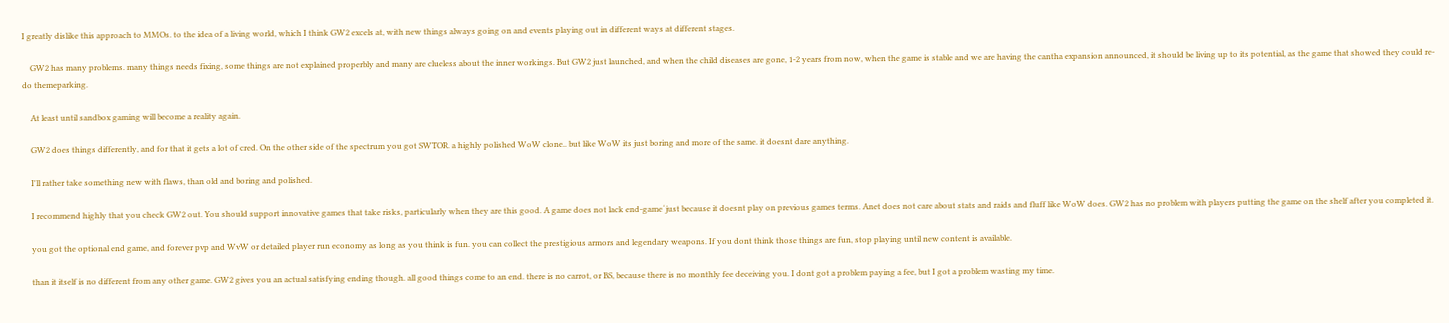I greatly dislike this approach to MMOs. to the idea of a living world, which I think GW2 excels at, with new things always going on and events playing out in different ways at different stages.

    GW2 has many problems. many things needs fixing, some things are not explained properbly and many are clueless about the inner workings. But GW2 just launched, and when the child diseases are gone, 1-2 years from now, when the game is stable and we are having the cantha expansion announced, it should be living up to its potential, as the game that showed they could re-do themeparking.

    At least until sandbox gaming will become a reality again.

    GW2 does things differently, and for that it gets a lot of cred. On the other side of the spectrum you got SWTOR. a highly polished WoW clone.. but like WoW its just boring and more of the same. it doesnt dare anything.

    I'll rather take something new with flaws, than old and boring and polished.

    I recommend highly that you check GW2 out. You should support innovative games that take risks, particularly when they are this good. A game does not lack end-game´just because it doesnt play on previous games terms. Anet does not care about stats and raids and fluff like WoW does. GW2 has no problem with players putting the game on the shelf after you completed it.

    you got the optional end game, and forever pvp and WvW or detailed player run economy as long as you think is fun. you can collect the prestigious armors and legendary weapons. If you dont think those things are fun, stop playing until new content is available.

    than it itself is no different from any other game. GW2 gives you an actual satisfying ending though. all good things come to an end. there is no carrot, or BS, because there is no monthly fee deceiving you. I dont got a problem paying a fee, but I got a problem wasting my time.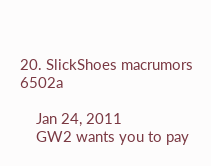20. SlickShoes macrumors 6502a

    Jan 24, 2011
    GW2 wants you to pay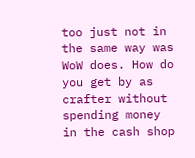too just not in the same way was WoW does. How do you get by as crafter without spending money in the cash shop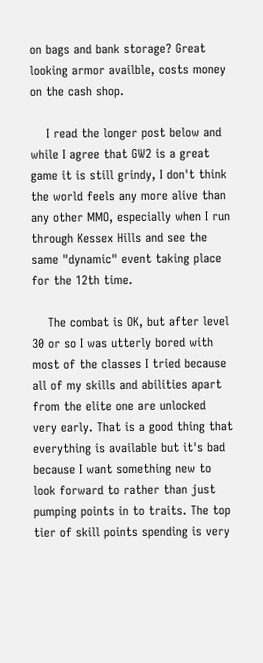on bags and bank storage? Great looking armor availble, costs money on the cash shop.

    I read the longer post below and while I agree that GW2 is a great game it is still grindy, I don't think the world feels any more alive than any other MMO, especially when I run through Kessex Hills and see the same "dynamic" event taking place for the 12th time.

    The combat is OK, but after level 30 or so I was utterly bored with most of the classes I tried because all of my skills and abilities apart from the elite one are unlocked very early. That is a good thing that everything is available but it's bad because I want something new to look forward to rather than just pumping points in to traits. The top tier of skill points spending is very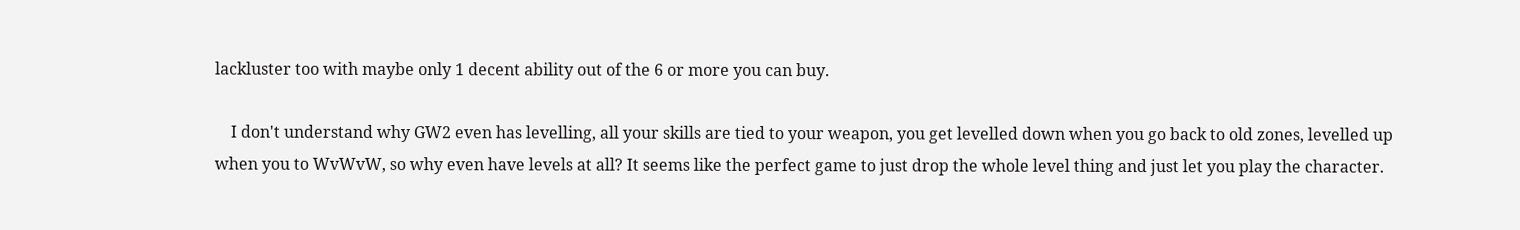lackluster too with maybe only 1 decent ability out of the 6 or more you can buy.

    I don't understand why GW2 even has levelling, all your skills are tied to your weapon, you get levelled down when you go back to old zones, levelled up when you to WvWvW, so why even have levels at all? It seems like the perfect game to just drop the whole level thing and just let you play the character.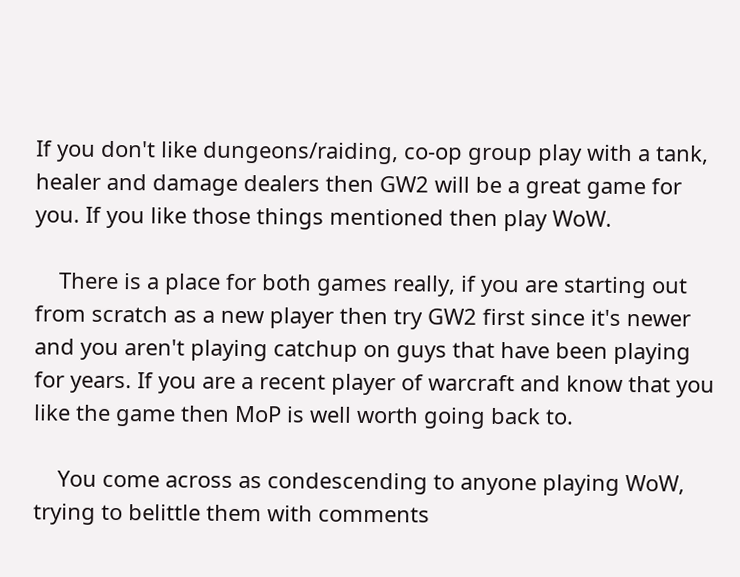If you don't like dungeons/raiding, co-op group play with a tank, healer and damage dealers then GW2 will be a great game for you. If you like those things mentioned then play WoW.

    There is a place for both games really, if you are starting out from scratch as a new player then try GW2 first since it's newer and you aren't playing catchup on guys that have been playing for years. If you are a recent player of warcraft and know that you like the game then MoP is well worth going back to.

    You come across as condescending to anyone playing WoW, trying to belittle them with comments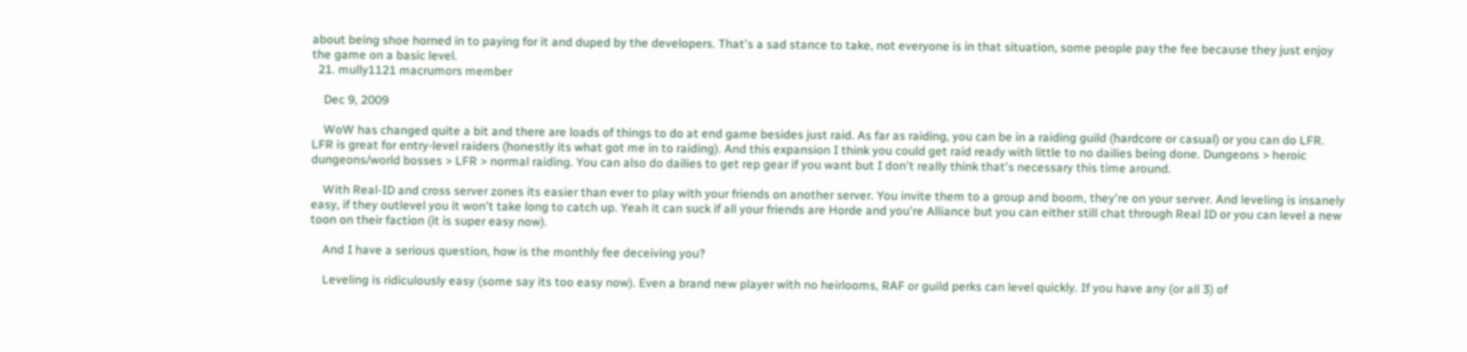about being shoe horned in to paying for it and duped by the developers. That's a sad stance to take, not everyone is in that situation, some people pay the fee because they just enjoy the game on a basic level.
  21. mully1121 macrumors member

    Dec 9, 2009

    WoW has changed quite a bit and there are loads of things to do at end game besides just raid. As far as raiding, you can be in a raiding guild (hardcore or casual) or you can do LFR. LFR is great for entry-level raiders (honestly its what got me in to raiding). And this expansion I think you could get raid ready with little to no dailies being done. Dungeons > heroic dungeons/world bosses > LFR > normal raiding. You can also do dailies to get rep gear if you want but I don't really think that's necessary this time around.

    With Real-ID and cross server zones its easier than ever to play with your friends on another server. You invite them to a group and boom, they're on your server. And leveling is insanely easy, if they outlevel you it won't take long to catch up. Yeah it can suck if all your friends are Horde and you're Alliance but you can either still chat through Real ID or you can level a new toon on their faction (it is super easy now).

    And I have a serious question, how is the monthly fee deceiving you?

    Leveling is ridiculously easy (some say its too easy now). Even a brand new player with no heirlooms, RAF or guild perks can level quickly. If you have any (or all 3) of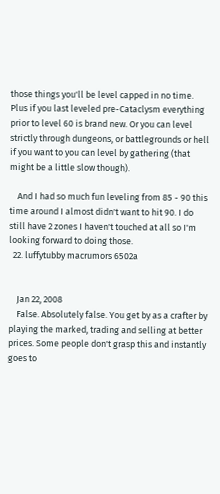those things you'll be level capped in no time. Plus if you last leveled pre-Cataclysm everything prior to level 60 is brand new. Or you can level strictly through dungeons, or battlegrounds or hell if you want to you can level by gathering (that might be a little slow though).

    And I had so much fun leveling from 85 - 90 this time around I almost didn't want to hit 90. I do still have 2 zones I haven't touched at all so I'm looking forward to doing those.
  22. luffytubby macrumors 6502a


    Jan 22, 2008
    False. Absolutely false. You get by as a crafter by playing the marked, trading and selling at better prices. Some people don't grasp this and instantly goes to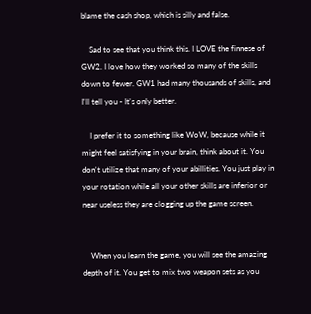blame the cash shop, which is silly and false.

    Sad to see that you think this. I LOVE the finnese of GW2. I love how they worked so many of the skills down to fewer. GW1 had many thousands of skills, and I'll tell you - It's only better.

    I prefer it to something like WoW, because while it might feel satisfying in your brain, think about it. You don't utilize that many of your abillities. You just play in your rotation while all your other skills are inferior or near useless they are clogging up the game screen.


    When you learn the game, you will see the amazing depth of it. You get to mix two weapon sets as you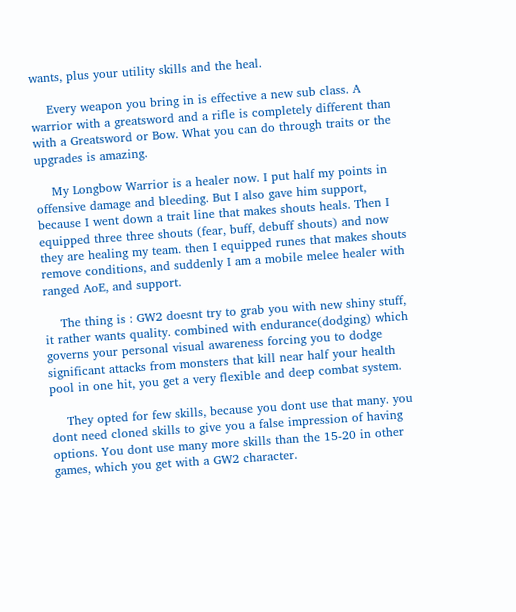wants, plus your utility skills and the heal.

    Every weapon you bring in is effective a new sub class. A warrior with a greatsword and a rifle is completely different than with a Greatsword or Bow. What you can do through traits or the upgrades is amazing.

    My Longbow Warrior is a healer now. I put half my points in offensive damage and bleeding. But I also gave him support, because I went down a trait line that makes shouts heals. Then I equipped three three shouts (fear, buff, debuff shouts) and now they are healing my team. then I equipped runes that makes shouts remove conditions, and suddenly I am a mobile melee healer with ranged AoE, and support.

    The thing is : GW2 doesnt try to grab you with new shiny stuff, it rather wants quality. combined with endurance(dodging) which governs your personal visual awareness forcing you to dodge significant attacks from monsters that kill near half your health pool in one hit, you get a very flexible and deep combat system.

    They opted for few skills, because you dont use that many. you dont need cloned skills to give you a false impression of having options. You dont use many more skills than the 15-20 in other games, which you get with a GW2 character.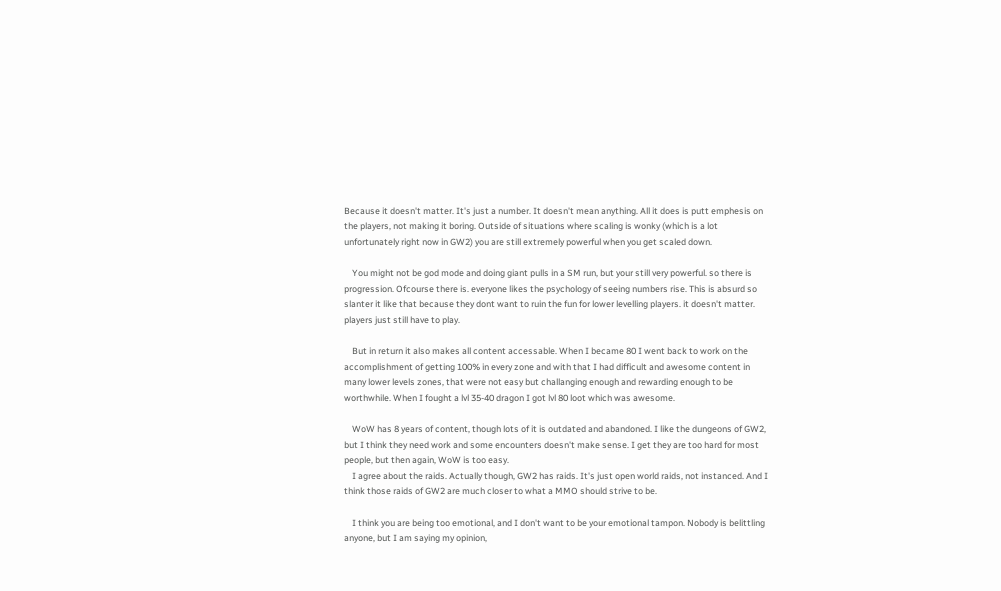Because it doesn't matter. It's just a number. It doesn't mean anything. All it does is putt emphesis on the players, not making it boring. Outside of situations where scaling is wonky (which is a lot unfortunately right now in GW2) you are still extremely powerful when you get scaled down.

    You might not be god mode and doing giant pulls in a SM run, but your still very powerful. so there is progression. Ofcourse there is. everyone likes the psychology of seeing numbers rise. This is absurd so slanter it like that because they dont want to ruin the fun for lower levelling players. it doesn't matter. players just still have to play.

    But in return it also makes all content accessable. When I became 80 I went back to work on the accomplishment of getting 100% in every zone and with that I had difficult and awesome content in many lower levels zones, that were not easy but challanging enough and rewarding enough to be worthwhile. When I fought a lvl 35-40 dragon I got lvl 80 loot which was awesome.

    WoW has 8 years of content, though lots of it is outdated and abandoned. I like the dungeons of GW2, but I think they need work and some encounters doesn't make sense. I get they are too hard for most people, but then again, WoW is too easy.
    I agree about the raids. Actually though, GW2 has raids. It's just open world raids, not instanced. And I think those raids of GW2 are much closer to what a MMO should strive to be.

    I think you are being too emotional, and I don't want to be your emotional tampon. Nobody is belittling anyone, but I am saying my opinion,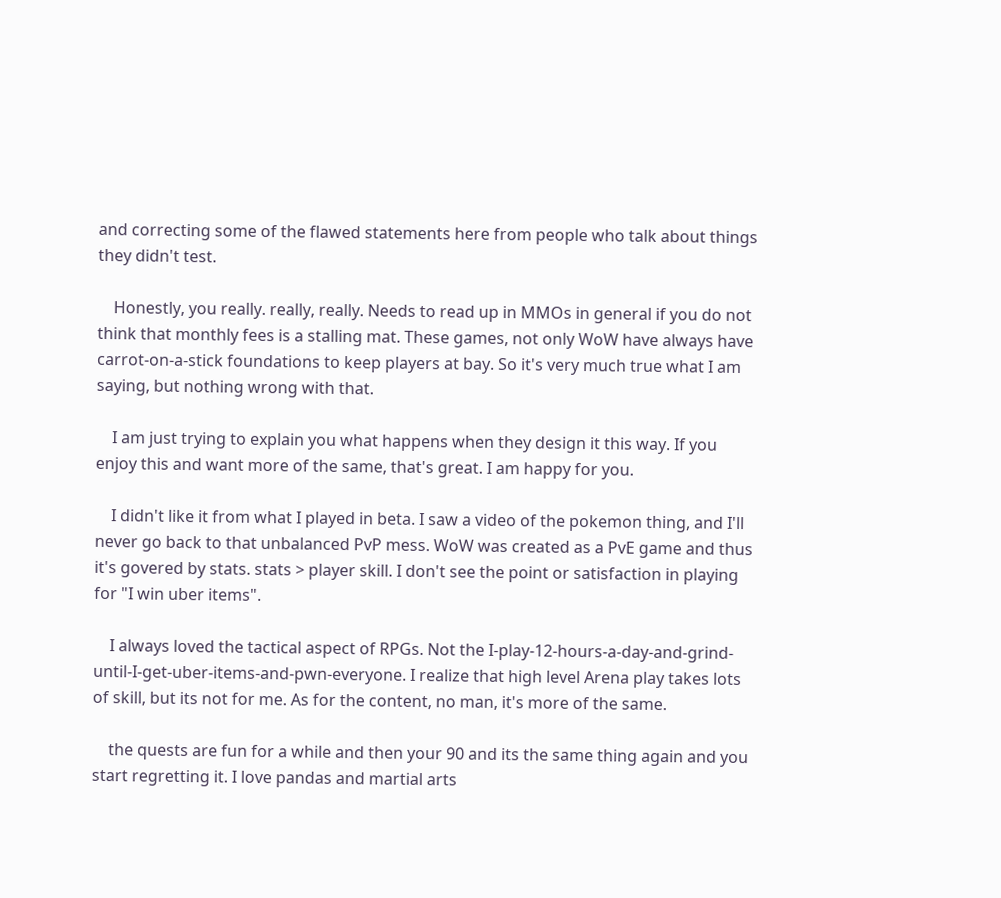and correcting some of the flawed statements here from people who talk about things they didn't test.

    Honestly, you really. really, really. Needs to read up in MMOs in general if you do not think that monthly fees is a stalling mat. These games, not only WoW have always have carrot-on-a-stick foundations to keep players at bay. So it's very much true what I am saying, but nothing wrong with that.

    I am just trying to explain you what happens when they design it this way. If you enjoy this and want more of the same, that's great. I am happy for you.

    I didn't like it from what I played in beta. I saw a video of the pokemon thing, and I'll never go back to that unbalanced PvP mess. WoW was created as a PvE game and thus it's govered by stats. stats > player skill. I don't see the point or satisfaction in playing for "I win uber items".

    I always loved the tactical aspect of RPGs. Not the I-play-12-hours-a-day-and-grind-until-I-get-uber-items-and-pwn-everyone. I realize that high level Arena play takes lots of skill, but its not for me. As for the content, no man, it's more of the same.

    the quests are fun for a while and then your 90 and its the same thing again and you start regretting it. I love pandas and martial arts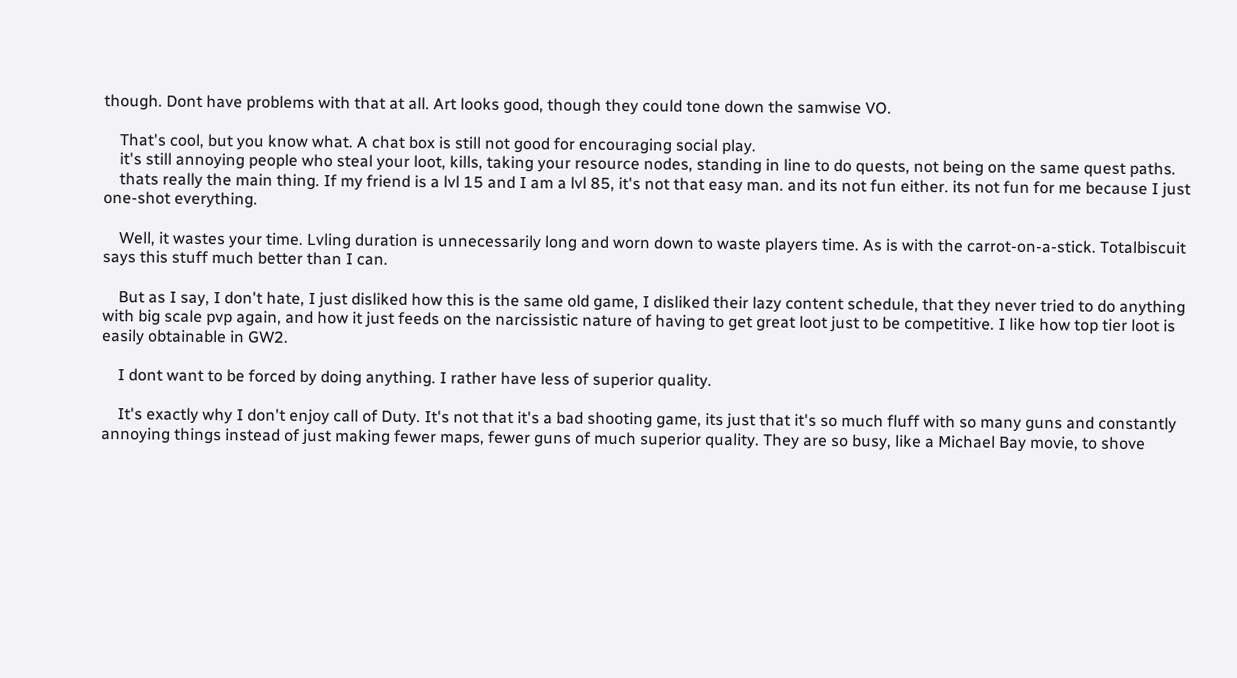though. Dont have problems with that at all. Art looks good, though they could tone down the samwise VO.

    That's cool, but you know what. A chat box is still not good for encouraging social play.
    it's still annoying people who steal your loot, kills, taking your resource nodes, standing in line to do quests, not being on the same quest paths.
    thats really the main thing. If my friend is a lvl 15 and I am a lvl 85, it's not that easy man. and its not fun either. its not fun for me because I just one-shot everything.

    Well, it wastes your time. Lvling duration is unnecessarily long and worn down to waste players time. As is with the carrot-on-a-stick. Totalbiscuit says this stuff much better than I can.

    But as I say, I don't hate, I just disliked how this is the same old game, I disliked their lazy content schedule, that they never tried to do anything with big scale pvp again, and how it just feeds on the narcissistic nature of having to get great loot just to be competitive. I like how top tier loot is easily obtainable in GW2.

    I dont want to be forced by doing anything. I rather have less of superior quality.

    It's exactly why I don't enjoy call of Duty. It's not that it's a bad shooting game, its just that it's so much fluff with so many guns and constantly annoying things instead of just making fewer maps, fewer guns of much superior quality. They are so busy, like a Michael Bay movie, to shove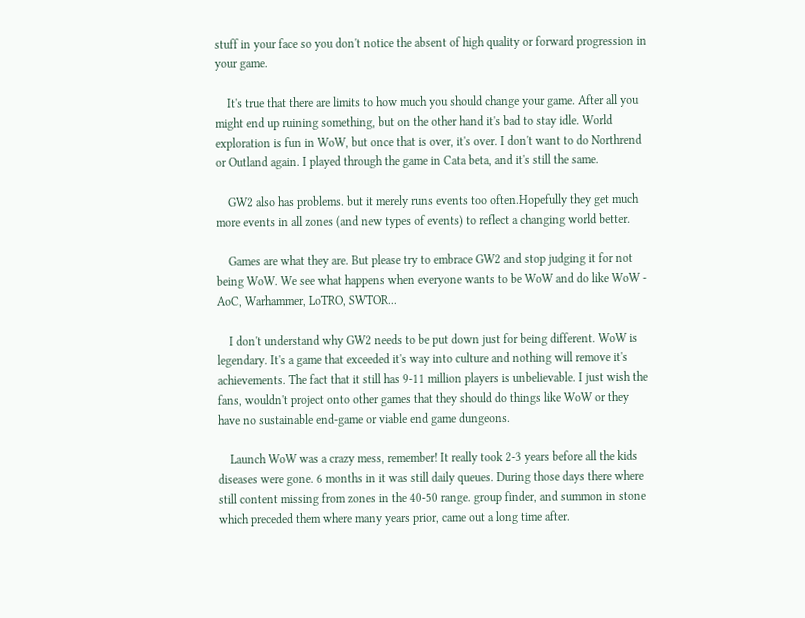stuff in your face so you don't notice the absent of high quality or forward progression in your game.

    It's true that there are limits to how much you should change your game. After all you might end up ruining something, but on the other hand it's bad to stay idle. World exploration is fun in WoW, but once that is over, it's over. I don't want to do Northrend or Outland again. I played through the game in Cata beta, and it's still the same.

    GW2 also has problems. but it merely runs events too often.Hopefully they get much more events in all zones (and new types of events) to reflect a changing world better.

    Games are what they are. But please try to embrace GW2 and stop judging it for not being WoW. We see what happens when everyone wants to be WoW and do like WoW - AoC, Warhammer, LoTRO, SWTOR...

    I don't understand why GW2 needs to be put down just for being different. WoW is legendary. It's a game that exceeded it's way into culture and nothing will remove it's achievements. The fact that it still has 9-11 million players is unbelievable. I just wish the fans, wouldn't project onto other games that they should do things like WoW or they have no sustainable end-game or viable end game dungeons.

    Launch WoW was a crazy mess, remember! It really took 2-3 years before all the kids diseases were gone. 6 months in it was still daily queues. During those days there where still content missing from zones in the 40-50 range. group finder, and summon in stone which preceded them where many years prior, came out a long time after.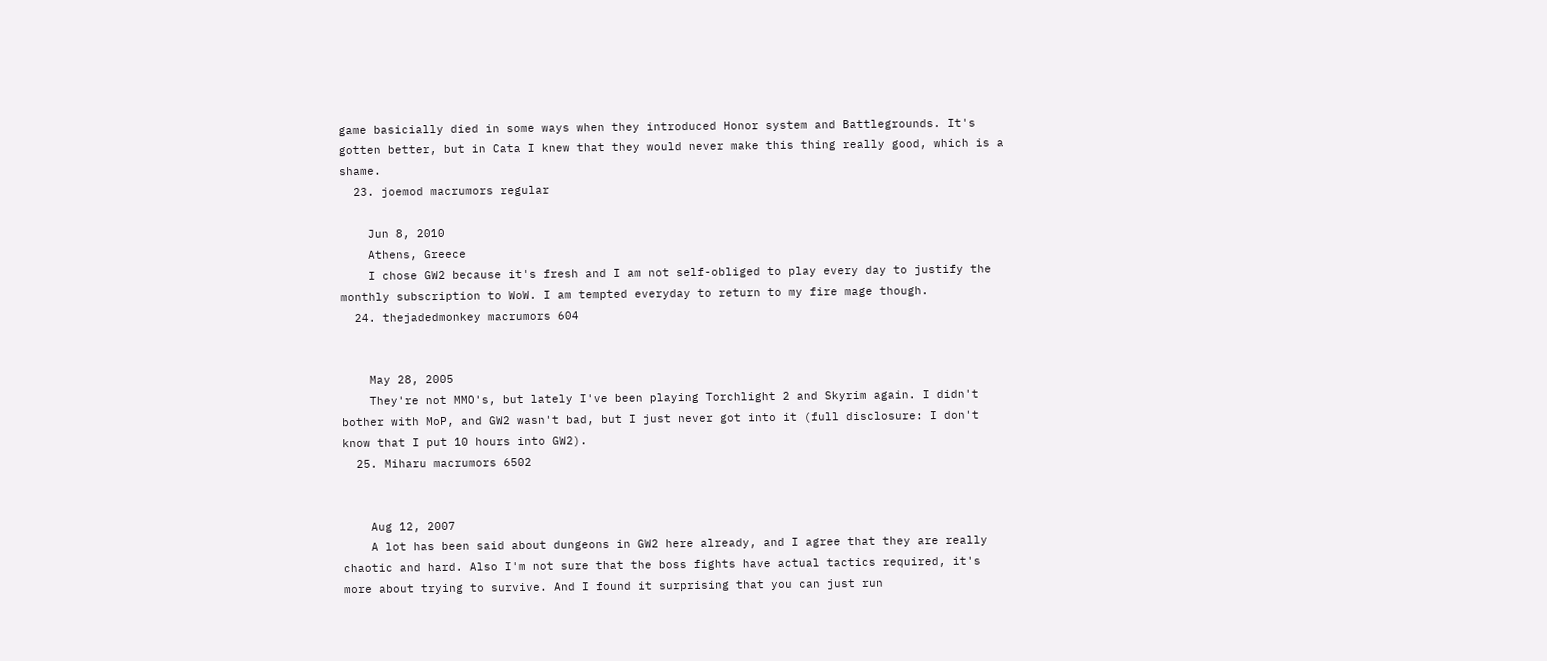game basicially died in some ways when they introduced Honor system and Battlegrounds. It's gotten better, but in Cata I knew that they would never make this thing really good, which is a shame.
  23. joemod macrumors regular

    Jun 8, 2010
    Athens, Greece
    I chose GW2 because it's fresh and I am not self-obliged to play every day to justify the monthly subscription to WoW. I am tempted everyday to return to my fire mage though.
  24. thejadedmonkey macrumors 604


    May 28, 2005
    They're not MMO's, but lately I've been playing Torchlight 2 and Skyrim again. I didn't bother with MoP, and GW2 wasn't bad, but I just never got into it (full disclosure: I don't know that I put 10 hours into GW2).
  25. Miharu macrumors 6502


    Aug 12, 2007
    A lot has been said about dungeons in GW2 here already, and I agree that they are really chaotic and hard. Also I'm not sure that the boss fights have actual tactics required, it's more about trying to survive. And I found it surprising that you can just run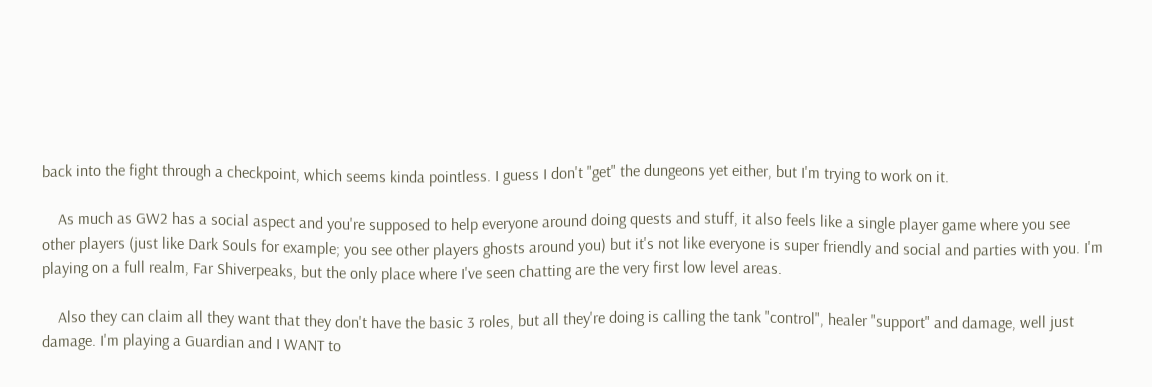back into the fight through a checkpoint, which seems kinda pointless. I guess I don't "get" the dungeons yet either, but I'm trying to work on it.

    As much as GW2 has a social aspect and you're supposed to help everyone around doing quests and stuff, it also feels like a single player game where you see other players (just like Dark Souls for example; you see other players ghosts around you) but it's not like everyone is super friendly and social and parties with you. I'm playing on a full realm, Far Shiverpeaks, but the only place where I've seen chatting are the very first low level areas.

    Also they can claim all they want that they don't have the basic 3 roles, but all they're doing is calling the tank "control", healer "support" and damage, well just damage. I'm playing a Guardian and I WANT to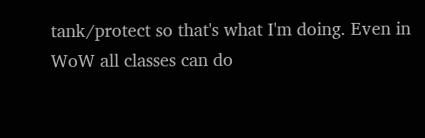tank/protect so that's what I'm doing. Even in WoW all classes can do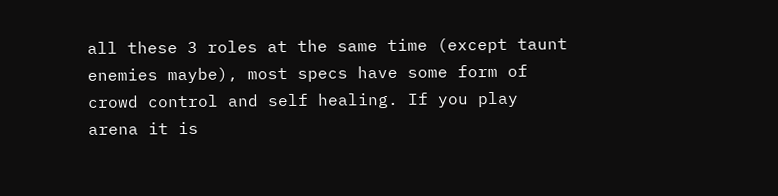all these 3 roles at the same time (except taunt enemies maybe), most specs have some form of crowd control and self healing. If you play arena it is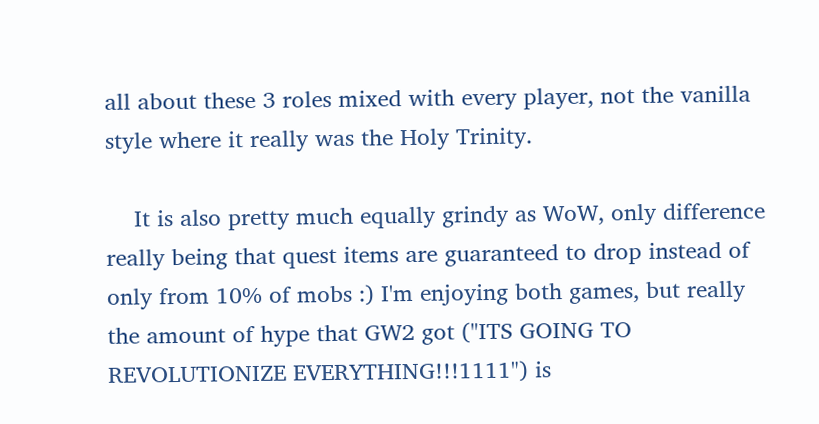all about these 3 roles mixed with every player, not the vanilla style where it really was the Holy Trinity.

    It is also pretty much equally grindy as WoW, only difference really being that quest items are guaranteed to drop instead of only from 10% of mobs :) I'm enjoying both games, but really the amount of hype that GW2 got ("ITS GOING TO REVOLUTIONIZE EVERYTHING!!!1111") is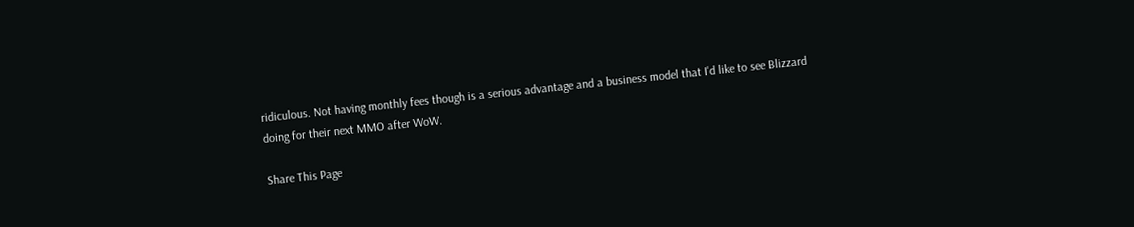ridiculous. Not having monthly fees though is a serious advantage and a business model that I'd like to see Blizzard doing for their next MMO after WoW.

Share This Page